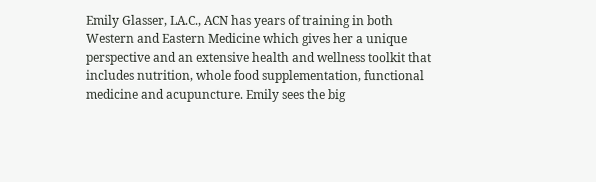Emily Glasser, LA.C., ACN has years of training in both Western and Eastern Medicine which gives her a unique perspective and an extensive health and wellness toolkit that includes nutrition, whole food supplementation, functional medicine and acupuncture. Emily sees the big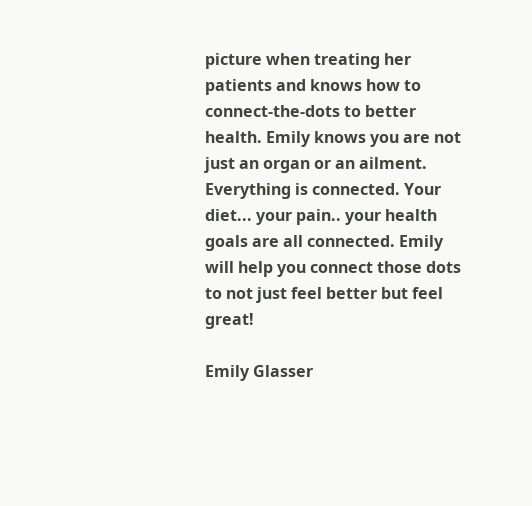picture when treating her patients and knows how to connect-the-dots to better health. Emily knows you are not just an organ or an ailment. Everything is connected. Your diet... your pain.. your health goals are all connected. Emily will help you connect those dots to not just feel better but feel great!

Emily Glasser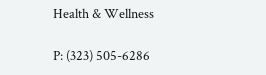Health & Wellness

P: (323) 505-6286